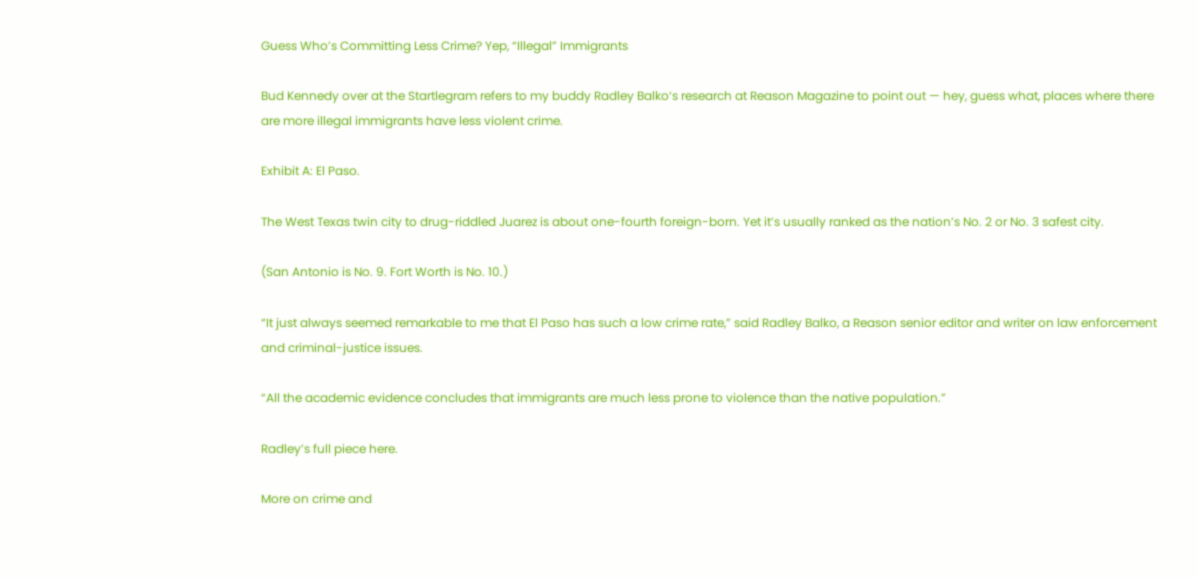Guess Who’s Committing Less Crime? Yep, “Illegal” Immigrants

Bud Kennedy over at the Startlegram refers to my buddy Radley Balko‘s research at Reason Magazine to point out — hey, guess what, places where there are more illegal immigrants have less violent crime.

Exhibit A: El Paso.

The West Texas twin city to drug-riddled Juarez is about one-fourth foreign-born. Yet it’s usually ranked as the nation’s No. 2 or No. 3 safest city.

(San Antonio is No. 9. Fort Worth is No. 10.)

“It just always seemed remarkable to me that El Paso has such a low crime rate,” said Radley Balko, a Reason senior editor and writer on law enforcement and criminal-justice issues.

“All the academic evidence concludes that immigrants are much less prone to violence than the native population.”

Radley’s full piece here.

More on crime and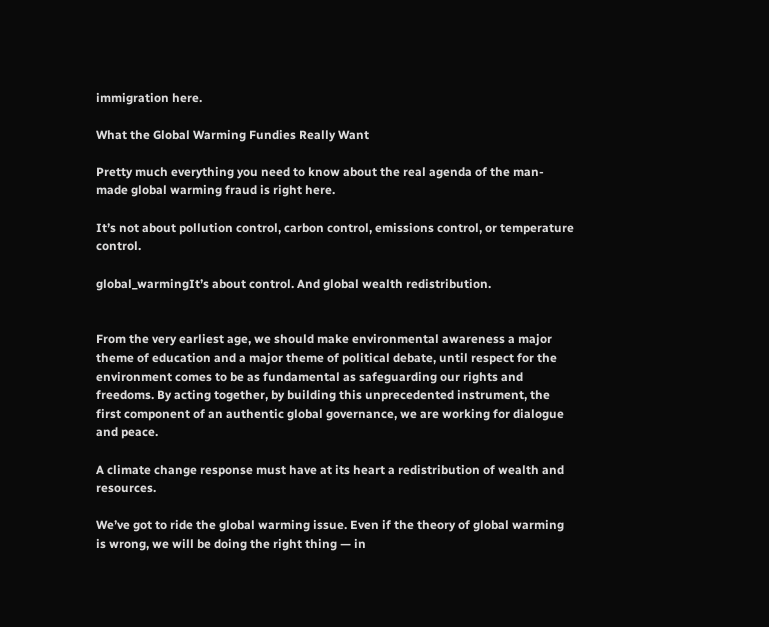immigration here.

What the Global Warming Fundies Really Want

Pretty much everything you need to know about the real agenda of the man-made global warming fraud is right here.

It’s not about pollution control, carbon control, emissions control, or temperature control.

global_warmingIt’s about control. And global wealth redistribution.


From the very earliest age, we should make environmental awareness a major theme of education and a major theme of political debate, until respect for the environment comes to be as fundamental as safeguarding our rights and freedoms. By acting together, by building this unprecedented instrument, the first component of an authentic global governance, we are working for dialogue and peace.

A climate change response must have at its heart a redistribution of wealth and resources.

We’ve got to ride the global warming issue. Even if the theory of global warming is wrong, we will be doing the right thing — in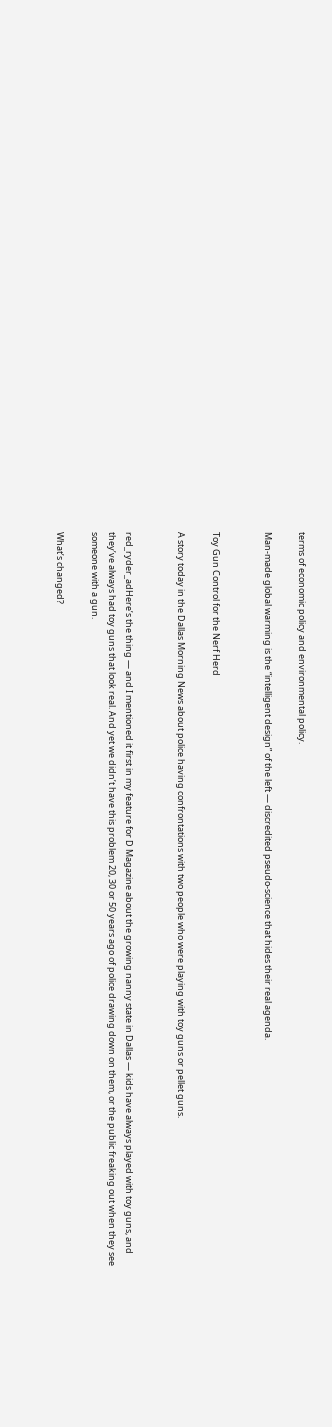terms of economic policy and environmental policy.

Man-made global warming is the “intelligent design” of the left — discredited pseudo-science that hides their real agenda.


Toy Gun Control for the Nerf Herd

A story today in the Dallas Morning News about police having confrontations with two people who were playing with toy guns or pellet guns.


red_ryder_adHere’s the thing — and I mentioned it first in my feature for D Magazine about the growing nanny state in Dallas — kids have always played with toy guns, and they’ve always had toy guns that look real. And yet we didn’t have this problem 20, 30 or 50 years ago of police drawing down on them, or the public freaking out when they see someone with a gun.

What’s changed?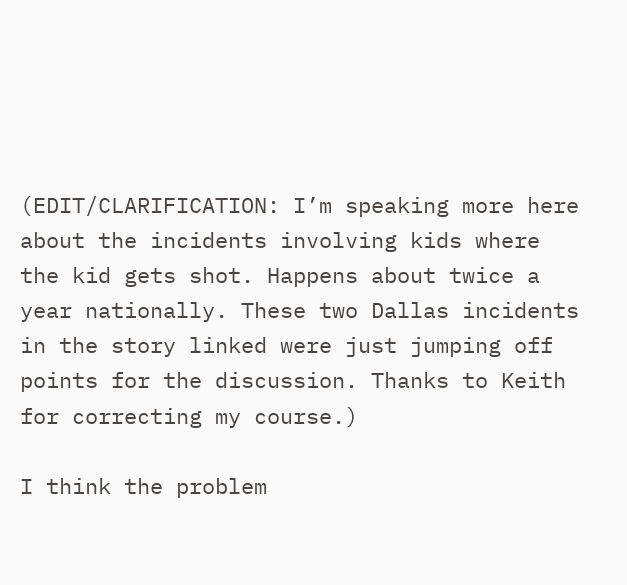(EDIT/CLARIFICATION: I’m speaking more here about the incidents involving kids where the kid gets shot. Happens about twice a year nationally. These two Dallas incidents in the story linked were just jumping off points for the discussion. Thanks to Keith for correcting my course.)

I think the problem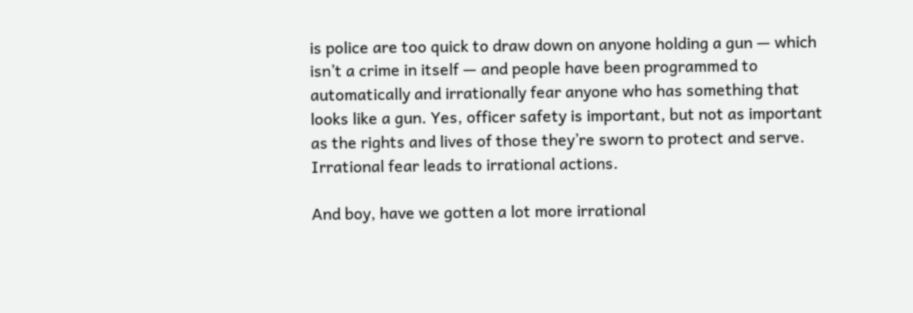is police are too quick to draw down on anyone holding a gun — which isn’t a crime in itself — and people have been programmed to automatically and irrationally fear anyone who has something that looks like a gun. Yes, officer safety is important, but not as important as the rights and lives of those they’re sworn to protect and serve. Irrational fear leads to irrational actions.

And boy, have we gotten a lot more irrational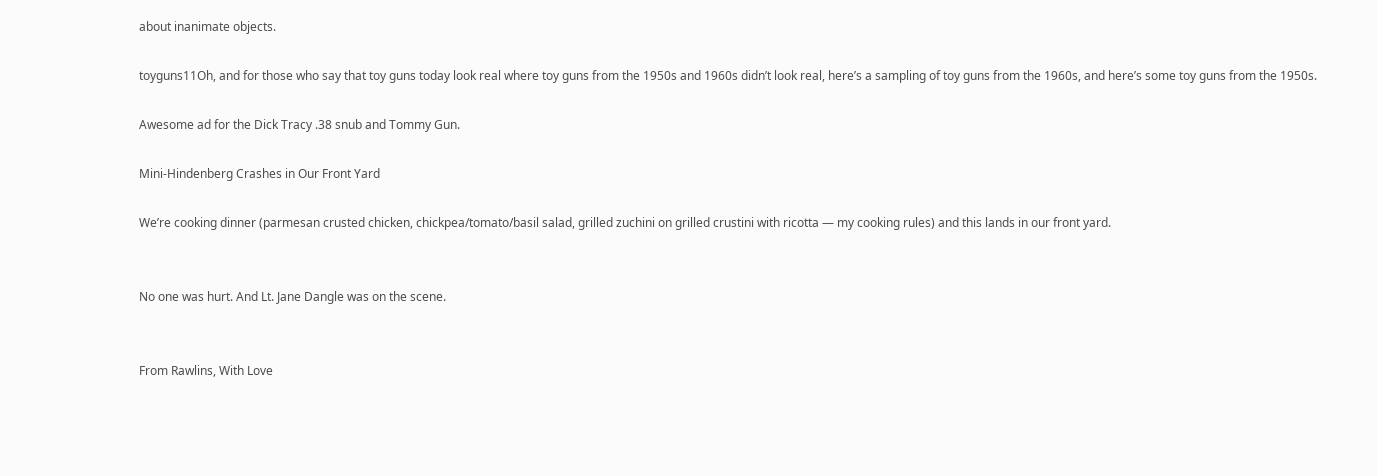about inanimate objects.

toyguns11Oh, and for those who say that toy guns today look real where toy guns from the 1950s and 1960s didn’t look real, here’s a sampling of toy guns from the 1960s, and here’s some toy guns from the 1950s.

Awesome ad for the Dick Tracy .38 snub and Tommy Gun.

Mini-Hindenberg Crashes in Our Front Yard

We’re cooking dinner (parmesan crusted chicken, chickpea/tomato/basil salad, grilled zuchini on grilled crustini with ricotta — my cooking rules) and this lands in our front yard.


No one was hurt. And Lt. Jane Dangle was on the scene.


From Rawlins, With Love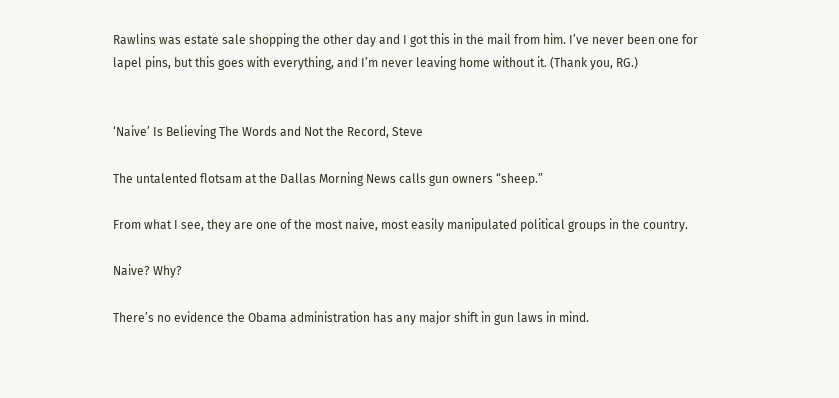Rawlins was estate sale shopping the other day and I got this in the mail from him. I’ve never been one for lapel pins, but this goes with everything, and I’m never leaving home without it. (Thank you, RG.)


‘Naive’ Is Believing The Words and Not the Record, Steve

The untalented flotsam at the Dallas Morning News calls gun owners “sheep.”

From what I see, they are one of the most naive, most easily manipulated political groups in the country.

Naive? Why?

There’s no evidence the Obama administration has any major shift in gun laws in mind.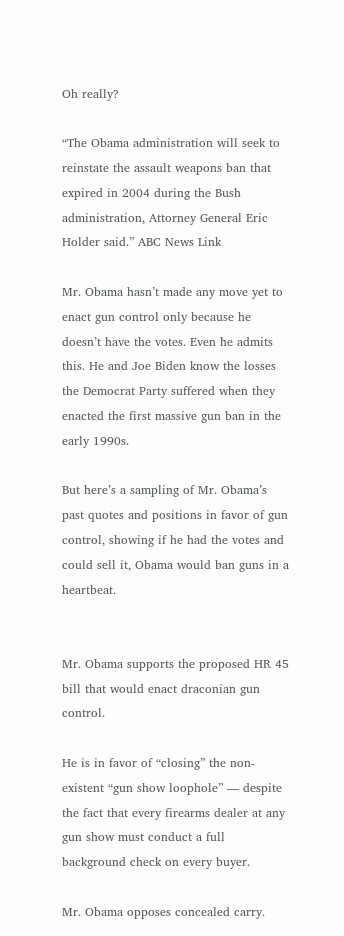Oh really?

“The Obama administration will seek to reinstate the assault weapons ban that expired in 2004 during the Bush administration, Attorney General Eric Holder said.” ABC News Link

Mr. Obama hasn’t made any move yet to enact gun control only because he doesn’t have the votes. Even he admits this. He and Joe Biden know the losses the Democrat Party suffered when they enacted the first massive gun ban in the early 1990s.

But here’s a sampling of Mr. Obama’s past quotes and positions in favor of gun control, showing if he had the votes and could sell it, Obama would ban guns in a heartbeat.


Mr. Obama supports the proposed HR 45 bill that would enact draconian gun control.

He is in favor of “closing” the non-existent “gun show loophole” — despite the fact that every firearms dealer at any gun show must conduct a full background check on every buyer.

Mr. Obama opposes concealed carry.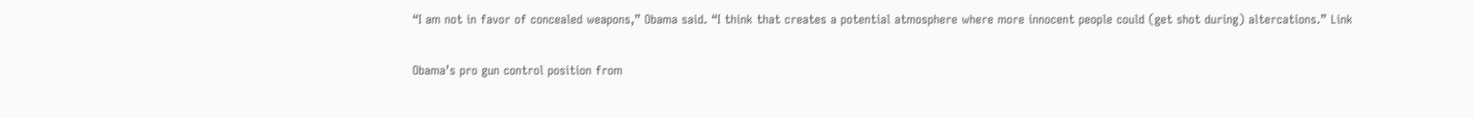“I am not in favor of concealed weapons,” Obama said. “I think that creates a potential atmosphere where more innocent people could (get shot during) altercations.” Link

Obama’s pro gun control position from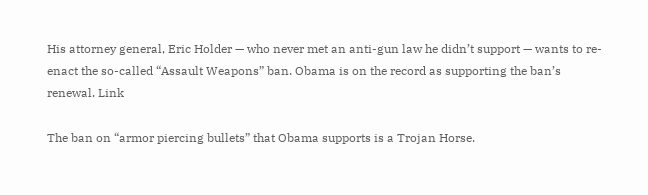His attorney general, Eric Holder — who never met an anti-gun law he didn’t support — wants to re-enact the so-called “Assault Weapons” ban. Obama is on the record as supporting the ban’s renewal. Link

The ban on “armor piercing bullets” that Obama supports is a Trojan Horse.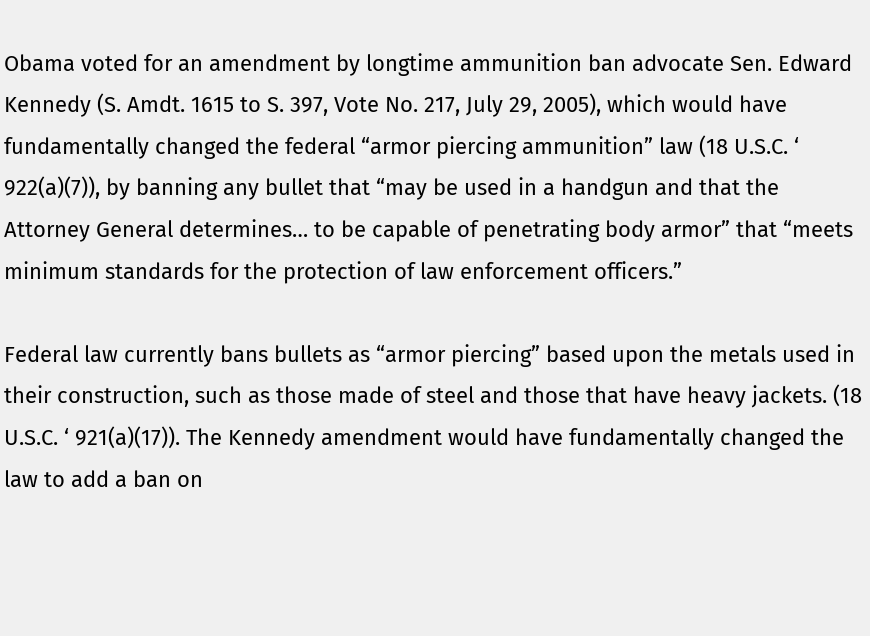Obama voted for an amendment by longtime ammunition ban advocate Sen. Edward Kennedy (S. Amdt. 1615 to S. 397, Vote No. 217, July 29, 2005), which would have fundamentally changed the federal “armor piercing ammunition” law (18 U.S.C. ‘ 922(a)(7)), by banning any bullet that “may be used in a handgun and that the Attorney General determines… to be capable of penetrating body armor” that “meets minimum standards for the protection of law enforcement officers.”

Federal law currently bans bullets as “armor piercing” based upon the metals used in their construction, such as those made of steel and those that have heavy jackets. (18 U.S.C. ‘ 921(a)(17)). The Kennedy amendment would have fundamentally changed the law to add a ban on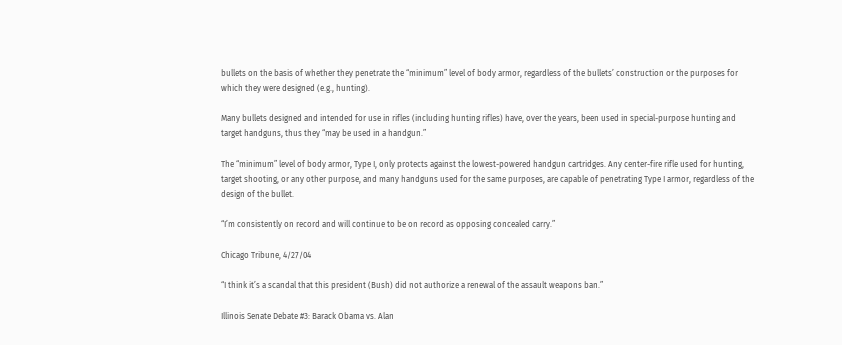bullets on the basis of whether they penetrate the “minimum” level of body armor, regardless of the bullets’ construction or the purposes for which they were designed (e.g., hunting).

Many bullets designed and intended for use in rifles (including hunting rifles) have, over the years, been used in special-purpose hunting and target handguns, thus they “may be used in a handgun.”

The “minimum” level of body armor, Type I, only protects against the lowest-powered handgun cartridges. Any center-fire rifle used for hunting, target shooting, or any other purpose, and many handguns used for the same purposes, are capable of penetrating Type I armor, regardless of the design of the bullet.

“I’m consistently on record and will continue to be on record as opposing concealed carry.”

Chicago Tribune, 4/27/04

“I think it’s a scandal that this president (Bush) did not authorize a renewal of the assault weapons ban.”

Illinois Senate Debate #3: Barack Obama vs. Alan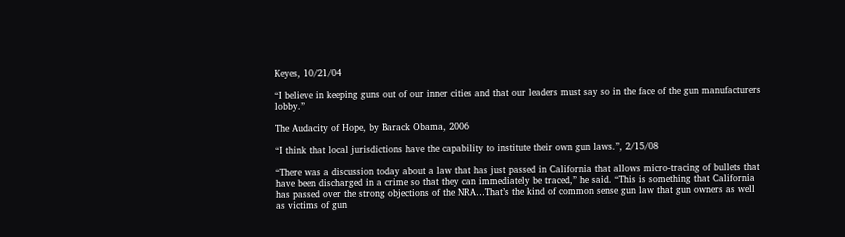Keyes, 10/21/04

“I believe in keeping guns out of our inner cities and that our leaders must say so in the face of the gun manufacturers lobby.”

The Audacity of Hope, by Barack Obama, 2006

“I think that local jurisdictions have the capability to institute their own gun laws.”, 2/15/08

“There was a discussion today about a law that has just passed in California that allows micro-tracing of bullets that have been discharged in a crime so that they can immediately be traced,” he said. “This is something that California has passed over the strong objections of the NRA…That’s the kind of common sense gun law that gun owners as well as victims of gun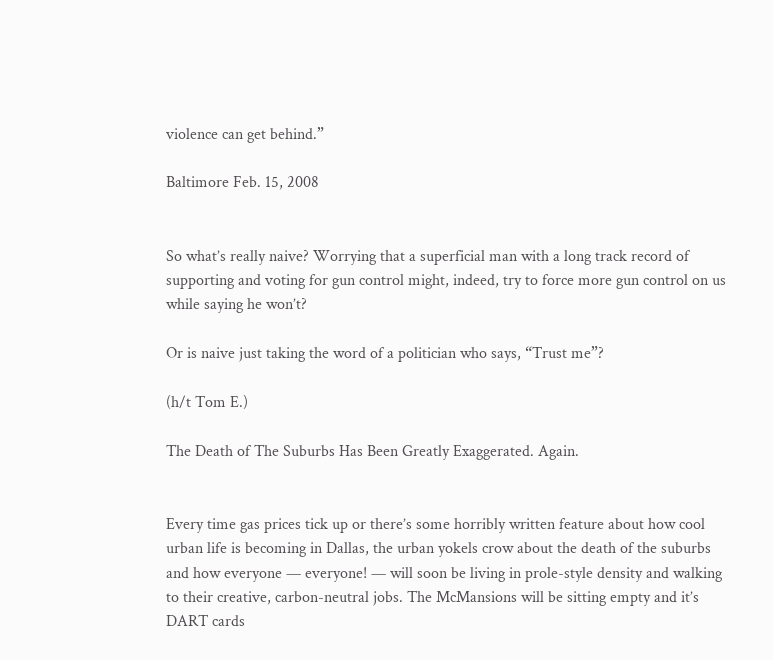violence can get behind.”

Baltimore Feb. 15, 2008


So what’s really naive? Worrying that a superficial man with a long track record of supporting and voting for gun control might, indeed, try to force more gun control on us while saying he won’t?

Or is naive just taking the word of a politician who says, “Trust me”?

(h/t Tom E.)

The Death of The Suburbs Has Been Greatly Exaggerated. Again.


Every time gas prices tick up or there’s some horribly written feature about how cool urban life is becoming in Dallas, the urban yokels crow about the death of the suburbs and how everyone — everyone! — will soon be living in prole-style density and walking to their creative, carbon-neutral jobs. The McMansions will be sitting empty and it’s DART cards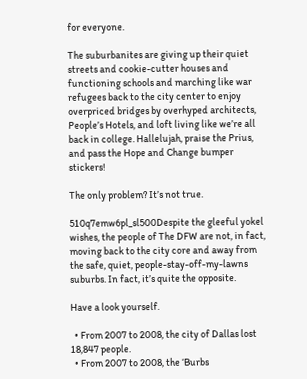for everyone.

The suburbanites are giving up their quiet streets and cookie-cutter houses and functioning schools and marching like war refugees back to the city center to enjoy overpriced bridges by overhyped architects, People’s Hotels, and loft living like we’re all back in college. Hallelujah, praise the Prius, and pass the Hope and Change bumper stickers!

The only problem? It’s not true.

510q7emw6pl_sl500Despite the gleeful yokel wishes, the people of The DFW are not, in fact, moving back to the city core and away from the safe, quiet, people-stay-off-my-lawns suburbs. In fact, it’s quite the opposite.

Have a look yourself.

  • From 2007 to 2008, the city of Dallas lost 18,847 people.
  • From 2007 to 2008, the ‘Burbs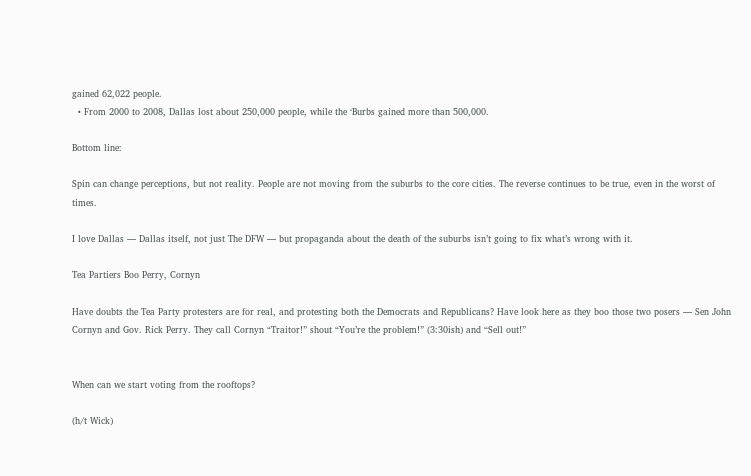gained 62,022 people.
  • From 2000 to 2008, Dallas lost about 250,000 people, while the ‘Burbs gained more than 500,000.

Bottom line:

Spin can change perceptions, but not reality. People are not moving from the suburbs to the core cities. The reverse continues to be true, even in the worst of times.

I love Dallas — Dallas itself, not just The DFW — but propaganda about the death of the suburbs isn’t going to fix what’s wrong with it.

Tea Partiers Boo Perry, Cornyn

Have doubts the Tea Party protesters are for real, and protesting both the Democrats and Republicans? Have look here as they boo those two posers — Sen John Cornyn and Gov. Rick Perry. They call Cornyn “Traitor!” shout “You’re the problem!” (3:30ish) and “Sell out!”


When can we start voting from the rooftops?

(h/t Wick)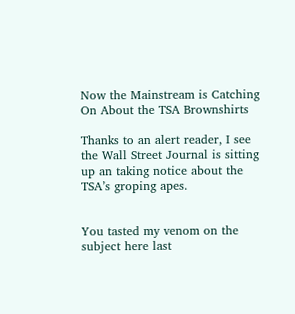Now the Mainstream is Catching On About the TSA Brownshirts

Thanks to an alert reader, I see the Wall Street Journal is sitting up an taking notice about the TSA’s groping apes.


You tasted my venom on the subject here last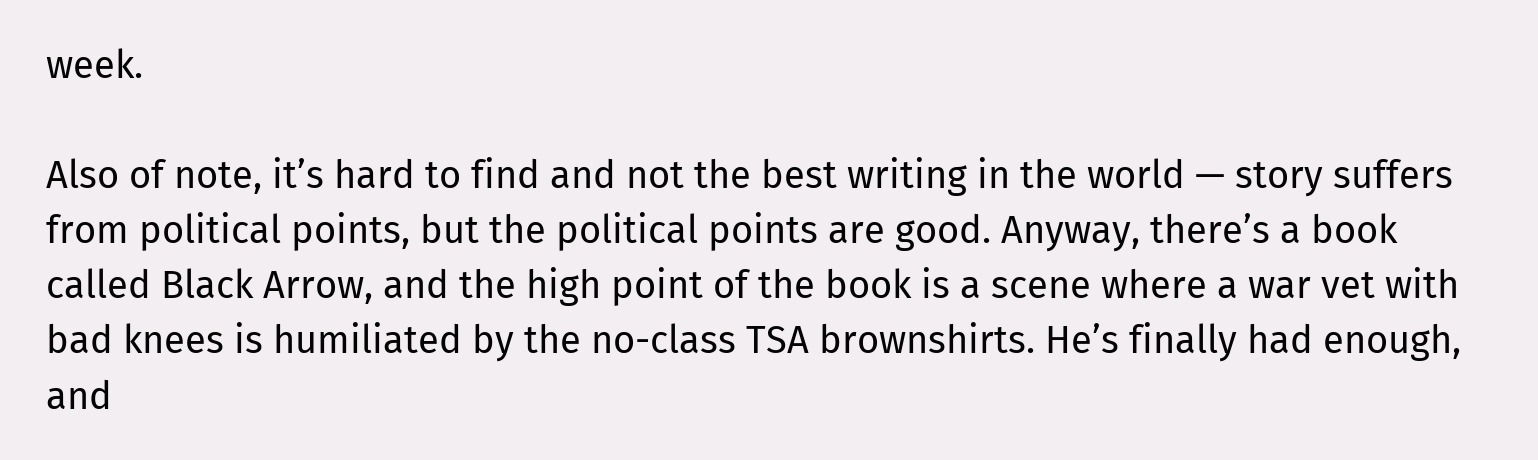week.

Also of note, it’s hard to find and not the best writing in the world — story suffers from political points, but the political points are good. Anyway, there’s a book called Black Arrow, and the high point of the book is a scene where a war vet with bad knees is humiliated by the no-class TSA brownshirts. He’s finally had enough, and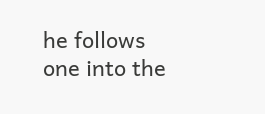he follows one into the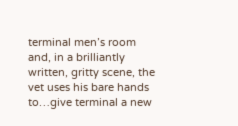terminal men’s room and, in a brilliantly written, gritty scene, the vet uses his bare hands to…give terminal a new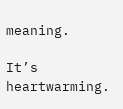meaning.

It’s heartwarming.